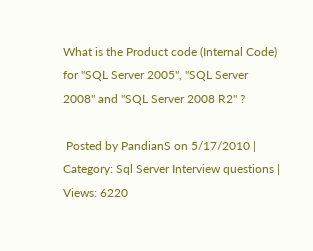What is the Product code (Internal Code) for "SQL Server 2005", "SQL Server 2008" and "SQL Server 2008 R2" ?

 Posted by PandianS on 5/17/2010 | Category: Sql Server Interview questions | Views: 6220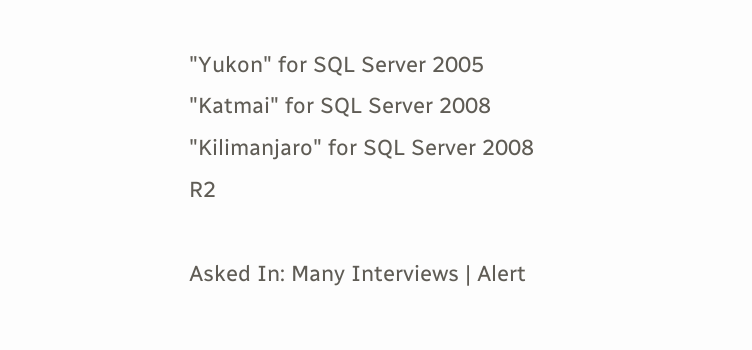"Yukon" for SQL Server 2005
"Katmai" for SQL Server 2008
"Kilimanjaro" for SQL Server 2008 R2

Asked In: Many Interviews | Alert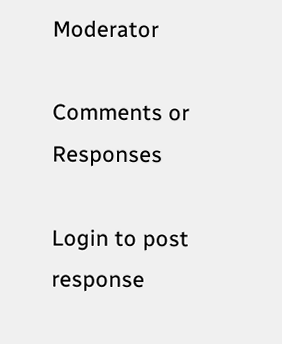Moderator

Comments or Responses

Login to post response